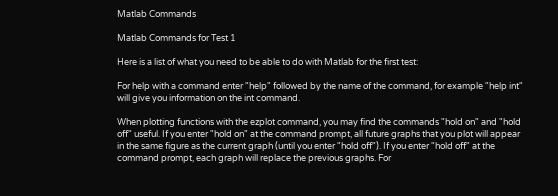Matlab Commands

Matlab Commands for Test 1

Here is a list of what you need to be able to do with Matlab for the first test:

For help with a command enter "help" followed by the name of the command, for example "help int" will give you information on the int command.

When plotting functions with the ezplot command, you may find the commands "hold on" and "hold off" useful. If you enter "hold on" at the command prompt, all future graphs that you plot will appear in the same figure as the current graph (until you enter "hold off"). If you enter "hold off" at the command prompt, each graph will replace the previous graphs. For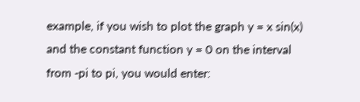example, if you wish to plot the graph y = x sin(x) and the constant function y = 0 on the interval from -pi to pi, you would enter: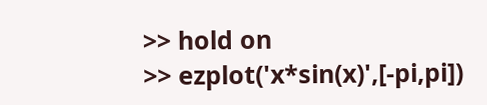>> hold on
>> ezplot('x*sin(x)',[-pi,pi])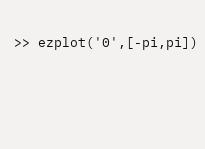>> ezplot('0',[-pi,pi])